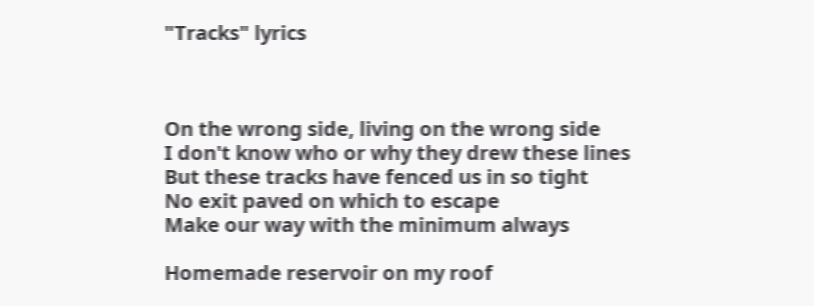"Tracks" lyrics



On the wrong side, living on the wrong side
I don't know who or why they drew these lines
But these tracks have fenced us in so tight
No exit paved on which to escape
Make our way with the minimum always

Homemade reservoir on my roof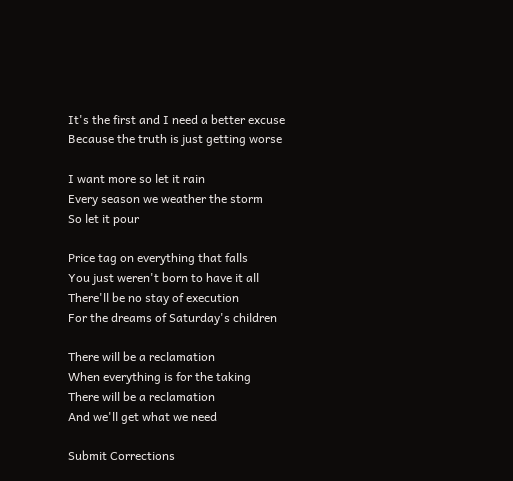It's the first and I need a better excuse
Because the truth is just getting worse

I want more so let it rain
Every season we weather the storm
So let it pour

Price tag on everything that falls
You just weren't born to have it all
There'll be no stay of execution
For the dreams of Saturday's children

There will be a reclamation
When everything is for the taking
There will be a reclamation
And we'll get what we need

Submit Corrections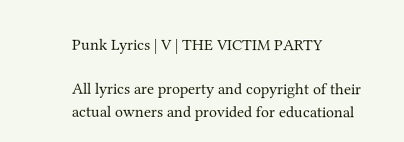Punk Lyrics | V | THE VICTIM PARTY

All lyrics are property and copyright of their actual owners and provided for educational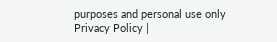purposes and personal use only
Privacy Policy |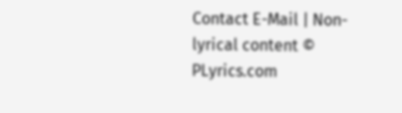Contact E-Mail | Non-lyrical content © PLyrics.com